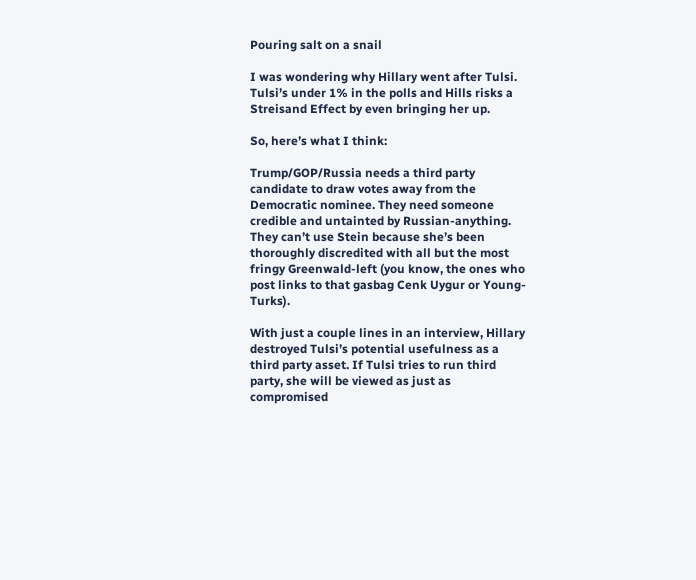Pouring salt on a snail

I was wondering why Hillary went after Tulsi. Tulsi’s under 1% in the polls and Hills risks a Streisand Effect by even bringing her up.

So, here’s what I think:

Trump/GOP/Russia needs a third party candidate to draw votes away from the Democratic nominee. They need someone credible and untainted by Russian-anything. They can’t use Stein because she’s been thoroughly discredited with all but the most fringy Greenwald-left (you know, the ones who post links to that gasbag Cenk Uygur or Young-Turks).

With just a couple lines in an interview, Hillary destroyed Tulsi’s potential usefulness as a third party asset. If Tulsi tries to run third party, she will be viewed as just as compromised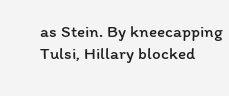as Stein. By kneecapping Tulsi, Hillary blocked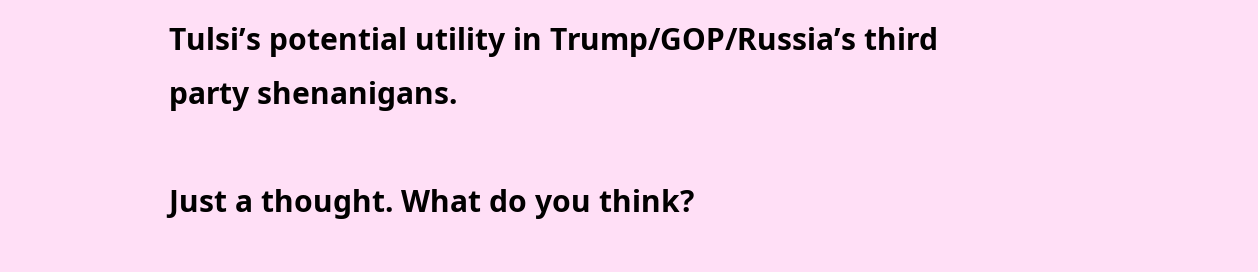Tulsi’s potential utility in Trump/GOP/Russia’s third party shenanigans.

Just a thought. What do you think?